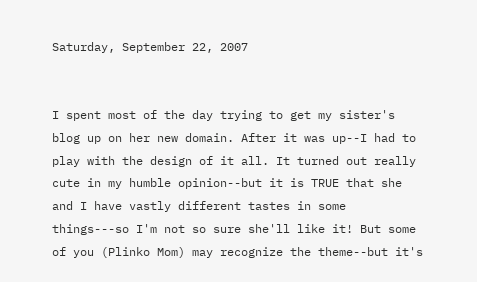Saturday, September 22, 2007


I spent most of the day trying to get my sister's blog up on her new domain. After it was up--I had to play with the design of it all. It turned out really cute in my humble opinion--but it is TRUE that she and I have vastly different tastes in some things---so I'm not so sure she'll like it! But some of you (Plinko Mom) may recognize the theme--but it's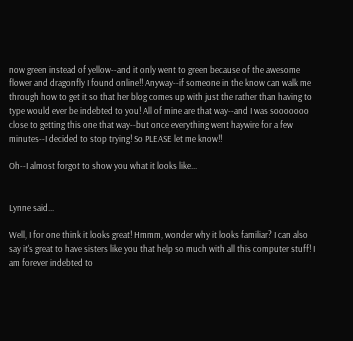now green instead of yellow--and it only went to green because of the awesome flower and dragonfly I found online!! Anyway--if someone in the know can walk me through how to get it so that her blog comes up with just the rather than having to type would ever be indebted to you! All of mine are that way--and I was sooooooo close to getting this one that way--but once everything went haywire for a few minutes--I decided to stop trying! So PLEASE let me know!!

Oh--I almost forgot to show you what it looks like...


Lynne said...

Well, I for one think it looks great! Hmmm, wonder why it looks familiar? I can also say it's great to have sisters like you that help so much with all this computer stuff! I am forever indebted to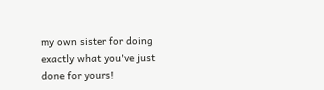my own sister for doing exactly what you've just done for yours!